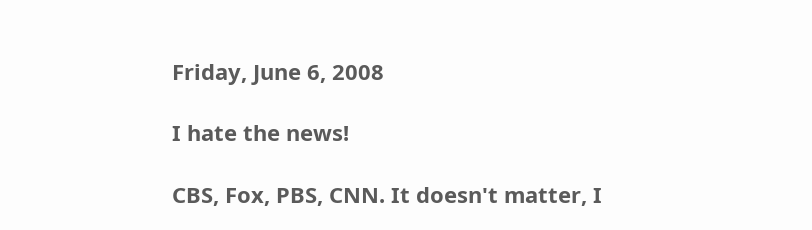Friday, June 6, 2008

I hate the news!

CBS, Fox, PBS, CNN. It doesn't matter, I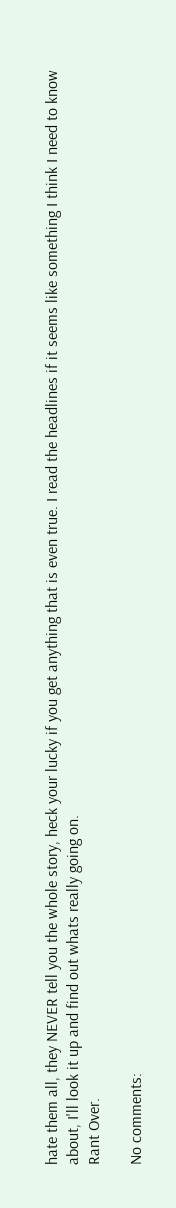hate them all, they NEVER tell you the whole story, heck your lucky if you get anything that is even true. I read the headlines if it seems like something I think I need to know about, I'll look it up and find out whats really going on.
Rant Over.

No comments: